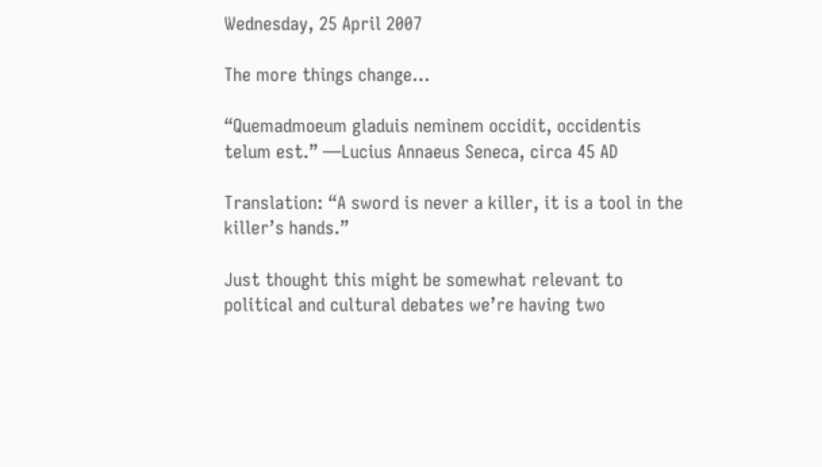Wednesday, 25 April 2007

The more things change…

“Quemadmoeum gladuis neminem occidit, occidentis telum est.” —Lucius Annaeus Seneca, circa 45 AD

Translation: “A sword is never a killer, it is a tool in the killer’s hands.”

Just thought this might be somewhat relevant to political and cultural debates we’re having two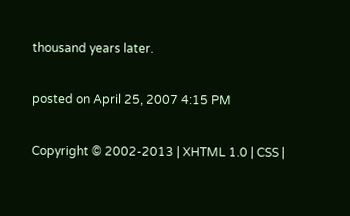thousand years later.

posted on April 25, 2007 4:15 PM

Copyright © 2002-2013 | XHTML 1.0 | CSS |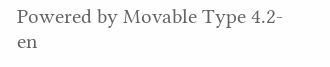Powered by Movable Type 4.2-en